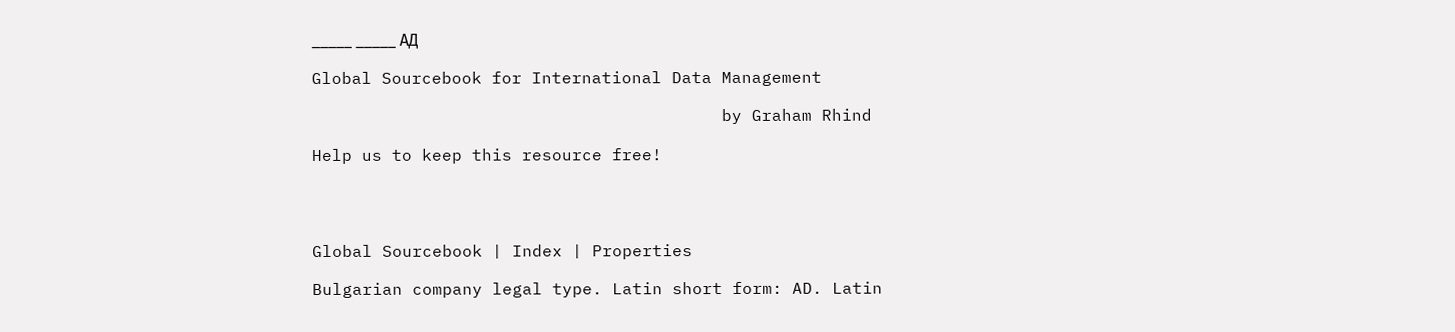_____ _____ АД

Global Sourcebook for International Data Management

                                         by Graham Rhind

Help us to keep this resource free!




Global Sourcebook | Index | Properties

Bulgarian company legal type. Latin short form: AD. Latin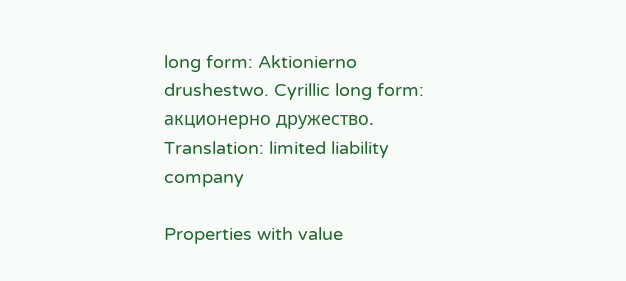long form: Aktionierno drushestwo. Cyrillic long form: акционерно дружество. Translation: limited liability company

Properties with value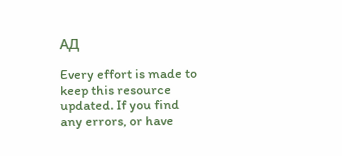АД

Every effort is made to keep this resource updated. If you find any errors, or have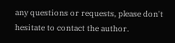any questions or requests, please don't hesitate to contact the author.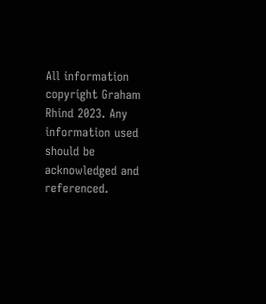All information copyright Graham Rhind 2023. Any information used should be acknowledged and referenced.